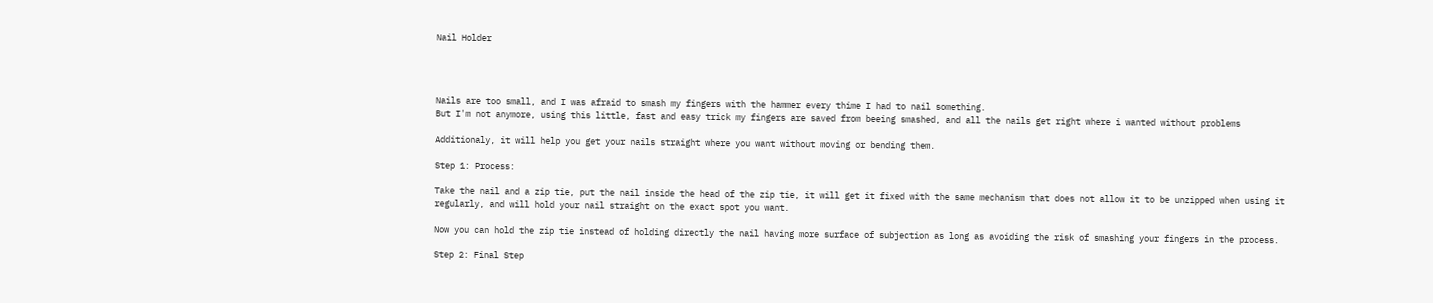Nail Holder




Nails are too small, and I was afraid to smash my fingers with the hammer every thime I had to nail something.
But I'm not anymore, using this little, fast and easy trick my fingers are saved from beeing smashed, and all the nails get right where i wanted without problems

Additionaly, it will help you get your nails straight where you want without moving or bending them.

Step 1: Process:

Take the nail and a zip tie, put the nail inside the head of the zip tie, it will get it fixed with the same mechanism that does not allow it to be unzipped when using it regularly, and will hold your nail straight on the exact spot you want.

Now you can hold the zip tie instead of holding directly the nail having more surface of subjection as long as avoiding the risk of smashing your fingers in the process.

Step 2: Final Step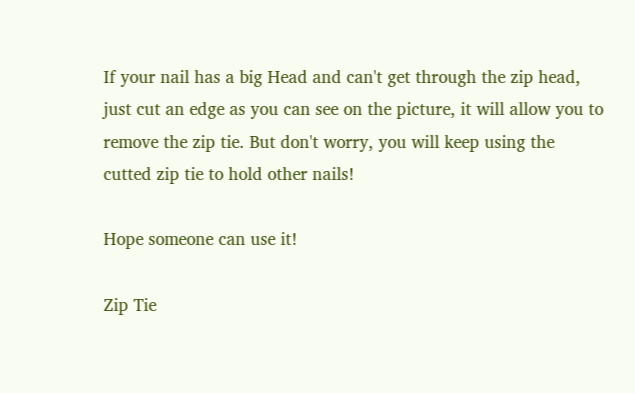If your nail has a big Head and can't get through the zip head, just cut an edge as you can see on the picture, it will allow you to remove the zip tie. But don't worry, you will keep using the cutted zip tie to hold other nails!

Hope someone can use it!

Zip Tie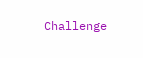Challenge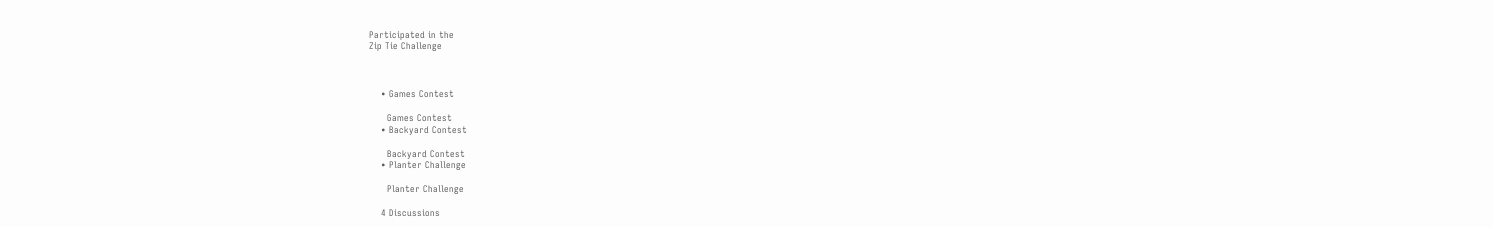Participated in the
Zip Tie Challenge



    • Games Contest

      Games Contest
    • Backyard Contest

      Backyard Contest
    • Planter Challenge

      Planter Challenge

    4 Discussions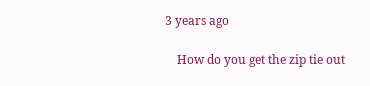3 years ago

    How do you get the zip tie out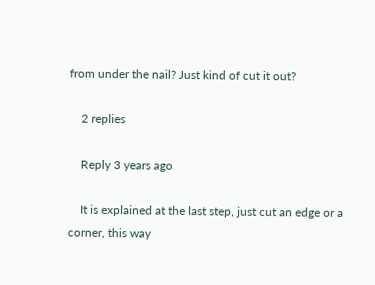from under the nail? Just kind of cut it out?

    2 replies

    Reply 3 years ago

    It is explained at the last step, just cut an edge or a corner, this way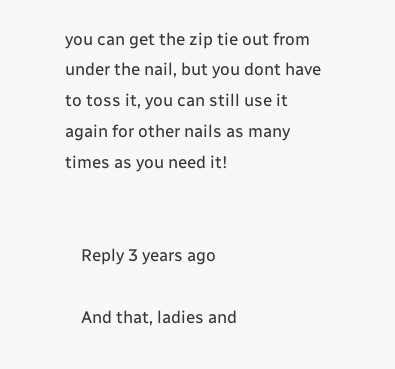you can get the zip tie out from under the nail, but you dont have to toss it, you can still use it again for other nails as many times as you need it!


    Reply 3 years ago

    And that, ladies and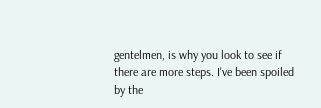gentelmen, is why you look to see if there are more steps. I've been spoiled by the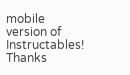mobile version of Instructables! Thanks